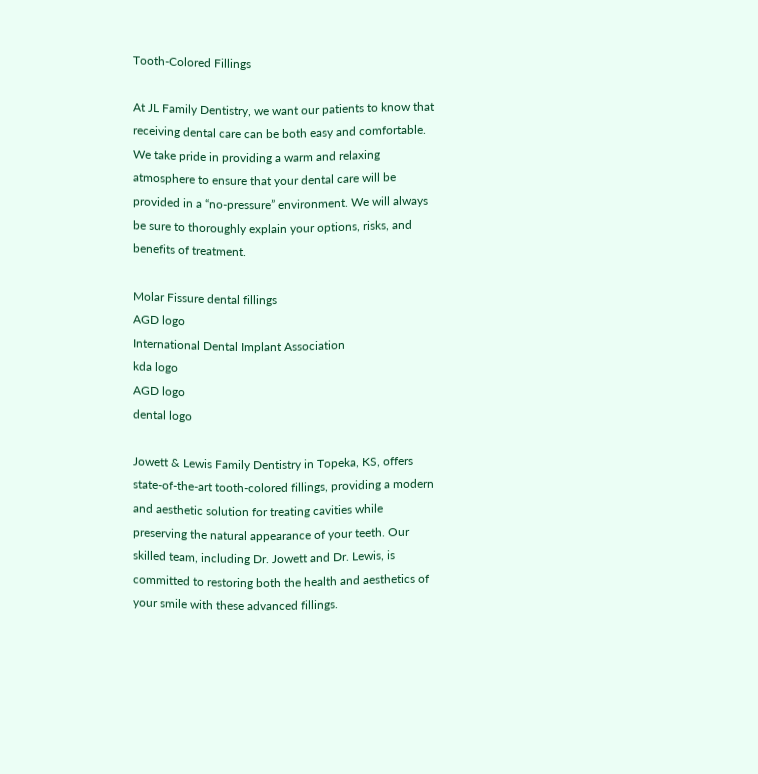Tooth-Colored Fillings

At JL Family Dentistry, we want our patients to know that receiving dental care can be both easy and comfortable. We take pride in providing a warm and relaxing atmosphere to ensure that your dental care will be provided in a “no-pressure” environment. We will always be sure to thoroughly explain your options, risks, and benefits of treatment.

Molar Fissure dental fillings
AGD logo
International Dental Implant Association
kda logo
AGD logo
dental logo

Jowett & Lewis Family Dentistry in Topeka, KS, offers state-of-the-art tooth-colored fillings, providing a modern and aesthetic solution for treating cavities while preserving the natural appearance of your teeth. Our skilled team, including Dr. Jowett and Dr. Lewis, is committed to restoring both the health and aesthetics of your smile with these advanced fillings.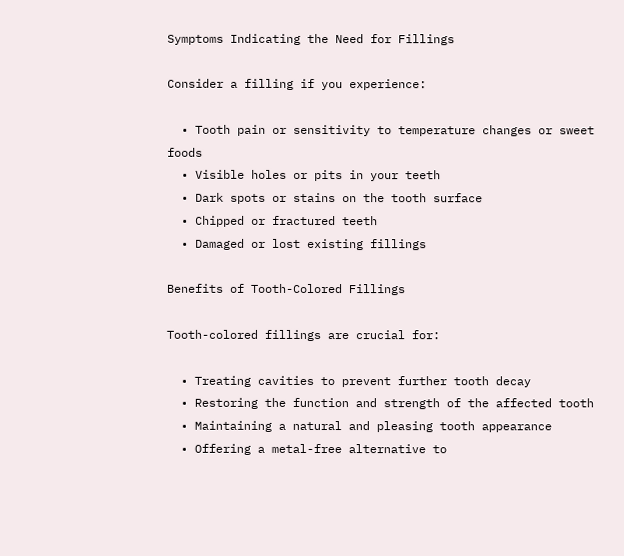Symptoms Indicating the Need for Fillings

Consider a filling if you experience:

  • Tooth pain or sensitivity to temperature changes or sweet foods
  • Visible holes or pits in your teeth
  • Dark spots or stains on the tooth surface
  • Chipped or fractured teeth
  • Damaged or lost existing fillings

Benefits of Tooth-Colored Fillings

Tooth-colored fillings are crucial for:

  • Treating cavities to prevent further tooth decay
  • Restoring the function and strength of the affected tooth
  • Maintaining a natural and pleasing tooth appearance
  • Offering a metal-free alternative to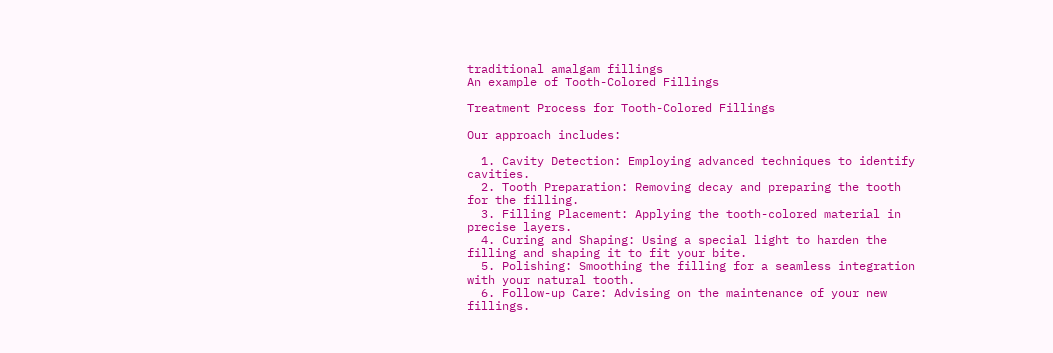traditional amalgam fillings
An example of Tooth-Colored Fillings

Treatment Process for Tooth-Colored Fillings

Our approach includes:

  1. Cavity Detection: Employing advanced techniques to identify cavities.
  2. Tooth Preparation: Removing decay and preparing the tooth for the filling.
  3. Filling Placement: Applying the tooth-colored material in precise layers.
  4. Curing and Shaping: Using a special light to harden the filling and shaping it to fit your bite.
  5. Polishing: Smoothing the filling for a seamless integration with your natural tooth.
  6. Follow-up Care: Advising on the maintenance of your new fillings.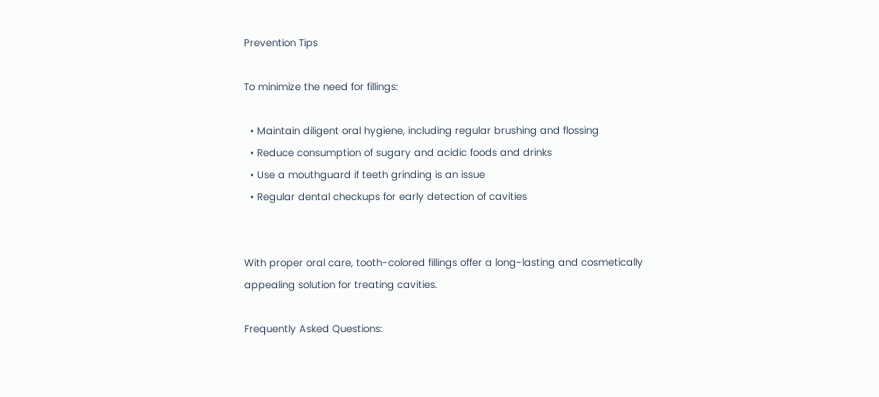Prevention Tips

To minimize the need for fillings:

  • Maintain diligent oral hygiene, including regular brushing and flossing
  • Reduce consumption of sugary and acidic foods and drinks
  • Use a mouthguard if teeth grinding is an issue
  • Regular dental checkups for early detection of cavities


With proper oral care, tooth-colored fillings offer a long-lasting and cosmetically appealing solution for treating cavities.

Frequently Asked Questions: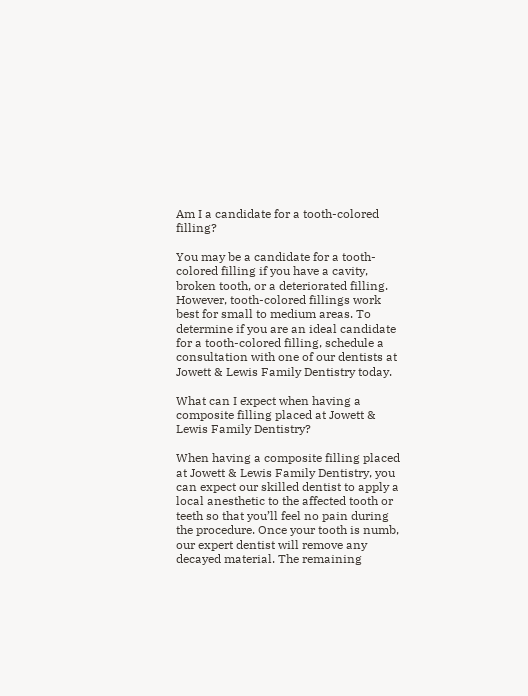Am I a candidate for a tooth-colored filling?

You may be a candidate for a tooth-colored filling if you have a cavity, broken tooth, or a deteriorated filling. However, tooth-colored fillings work best for small to medium areas. To determine if you are an ideal candidate for a tooth-colored filling, schedule a consultation with one of our dentists at Jowett & Lewis Family Dentistry today.

What can I expect when having a composite filling placed at Jowett & Lewis Family Dentistry?

When having a composite filling placed at Jowett & Lewis Family Dentistry, you can expect our skilled dentist to apply a local anesthetic to the affected tooth or teeth so that you’ll feel no pain during the procedure. Once your tooth is numb, our expert dentist will remove any decayed material. The remaining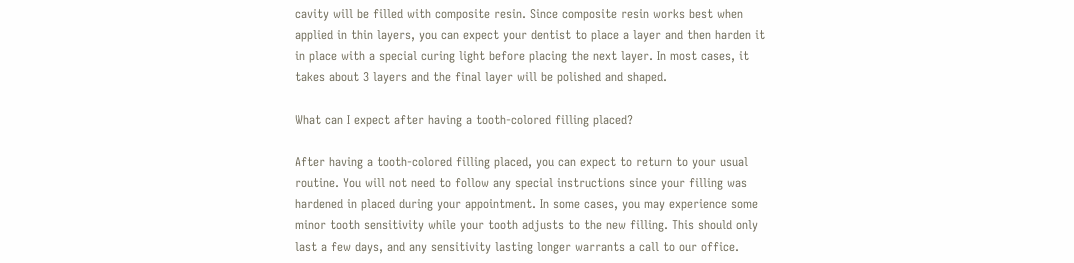cavity will be filled with composite resin. Since composite resin works best when applied in thin layers, you can expect your dentist to place a layer and then harden it in place with a special curing light before placing the next layer. In most cases, it takes about 3 layers and the final layer will be polished and shaped.

What can I expect after having a tooth-colored filling placed?

After having a tooth-colored filling placed, you can expect to return to your usual routine. You will not need to follow any special instructions since your filling was hardened in placed during your appointment. In some cases, you may experience some minor tooth sensitivity while your tooth adjusts to the new filling. This should only last a few days, and any sensitivity lasting longer warrants a call to our office.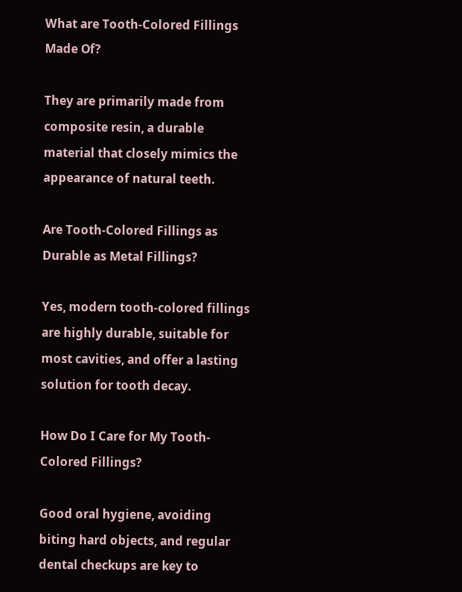What are Tooth-Colored Fillings Made Of?

They are primarily made from composite resin, a durable material that closely mimics the appearance of natural teeth.

Are Tooth-Colored Fillings as Durable as Metal Fillings?

Yes, modern tooth-colored fillings are highly durable, suitable for most cavities, and offer a lasting solution for tooth decay.

How Do I Care for My Tooth-Colored Fillings?

Good oral hygiene, avoiding biting hard objects, and regular dental checkups are key to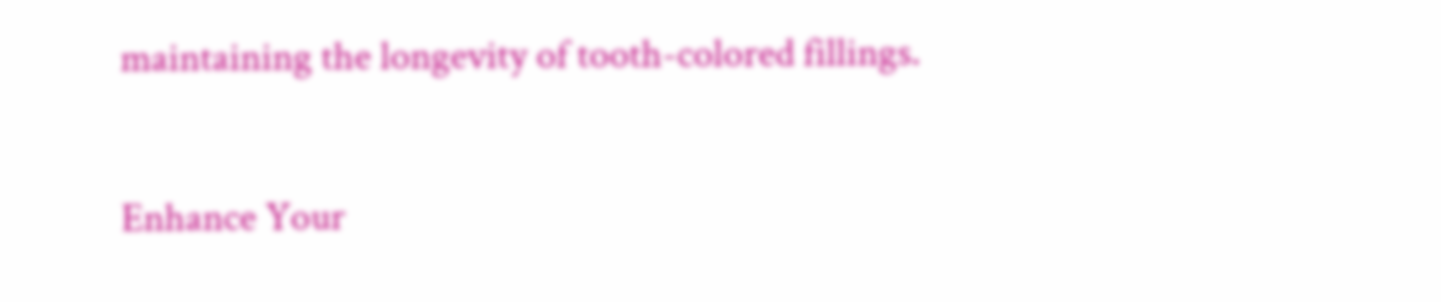maintaining the longevity of tooth-colored fillings.

Enhance Your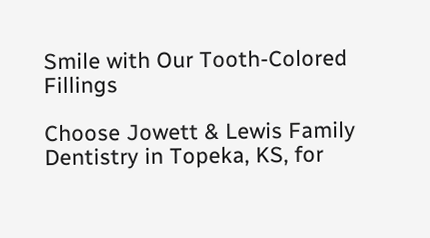Smile with Our Tooth-Colored Fillings

Choose Jowett & Lewis Family Dentistry in Topeka, KS, for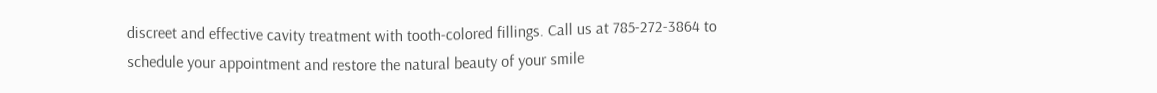discreet and effective cavity treatment with tooth-colored fillings. Call us at 785-272-3864 to schedule your appointment and restore the natural beauty of your smile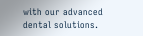with our advanced dental solutions.